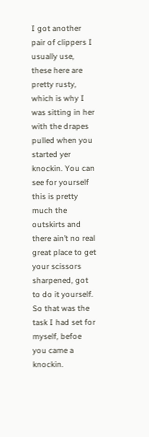I got another pair of clippers I usually use, these here are pretty rusty, which is why I was sitting in her with the drapes pulled when you started yer knockin. You can see for yourself this is pretty much the outskirts and there ain’t no real great place to get your scissors sharpened, got to do it yourself. So that was the task I had set for myself, befoe you came a knockin.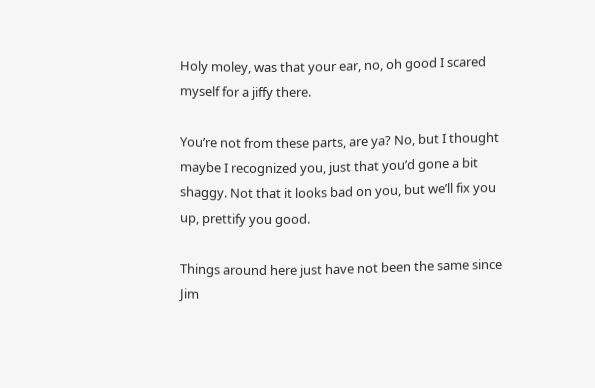Holy moley, was that your ear, no, oh good I scared myself for a jiffy there.

You’re not from these parts, are ya? No, but I thought maybe I recognized you, just that you’d gone a bit shaggy. Not that it looks bad on you, but we’ll fix you up, prettify you good.

Things around here just have not been the same since Jim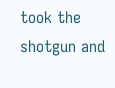took the shotgun and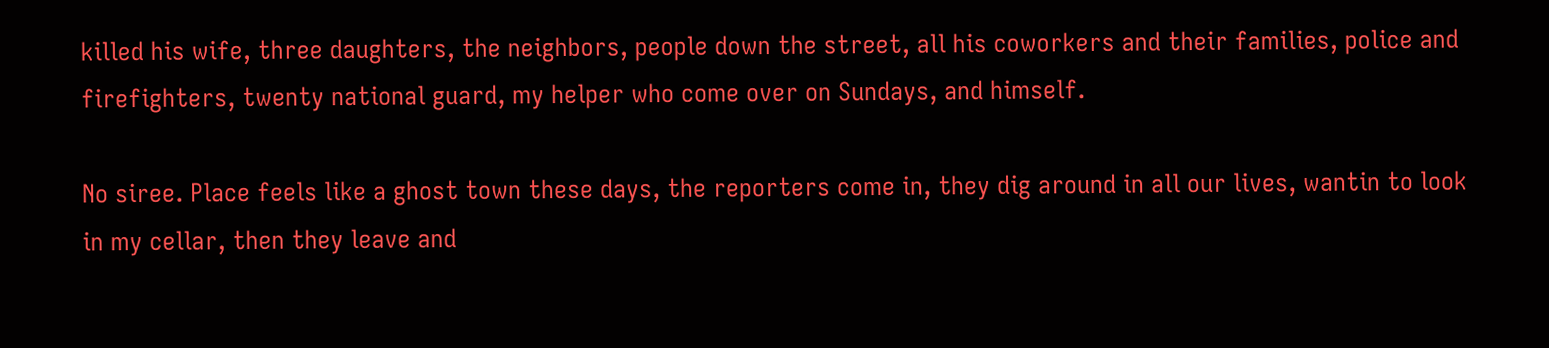killed his wife, three daughters, the neighbors, people down the street, all his coworkers and their families, police and firefighters, twenty national guard, my helper who come over on Sundays, and himself.

No siree. Place feels like a ghost town these days, the reporters come in, they dig around in all our lives, wantin to look in my cellar, then they leave and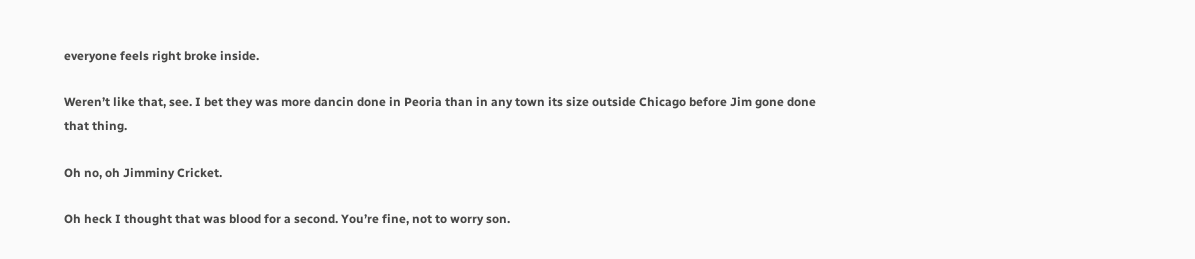everyone feels right broke inside.

Weren’t like that, see. I bet they was more dancin done in Peoria than in any town its size outside Chicago before Jim gone done that thing.

Oh no, oh Jimminy Cricket.

Oh heck I thought that was blood for a second. You’re fine, not to worry son.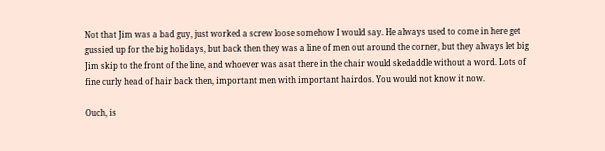Not that Jim was a bad guy, just worked a screw loose somehow I would say. He always used to come in here get gussied up for the big holidays, but back then they was a line of men out around the corner, but they always let big Jim skip to the front of the line, and whoever was asat there in the chair would skedaddle without a word. Lots of fine curly head of hair back then, important men with important hairdos. You would not know it now.

Ouch, is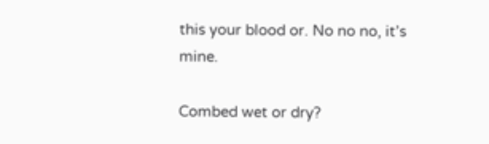this your blood or. No no no, it’s mine.

Combed wet or dry?